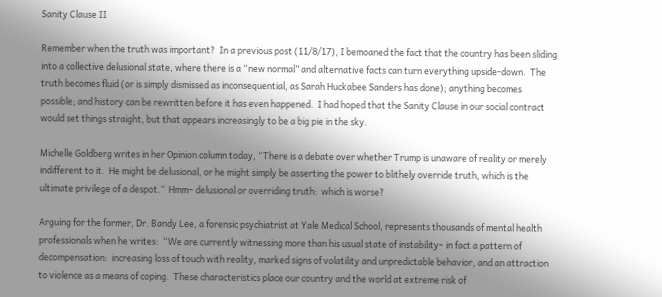Sanity Clause II

Remember when the truth was important?  In a previous post (11/8/17), I bemoaned the fact that the country has been sliding into a collective delusional state, where there is a “new normal” and alternative facts can turn everything upside-down.  The truth becomes fluid (or is simply dismissed as inconsequential, as Sarah Huckabee Sanders has done); anything becomes possible; and history can be rewritten before it has even happened.  I had hoped that the Sanity Clause in our social contract would set things straight, but that appears increasingly to be a big pie in the sky.

Michelle Goldberg writes in her Opinion column today, “There is a debate over whether Trump is unaware of reality or merely indifferent to it.  He might be delusional, or he might simply be asserting the power to blithely override truth, which is the ultimate privilege of a despot.”  Hmm– delusional or overriding truth:  which is worse?

Arguing for the former, Dr. Bandy Lee, a forensic psychiatrist at Yale Medical School, represents thousands of mental health professionals when he writes:  “We are currently witnessing more than his usual state of instability– in fact a pattern of decompensation:  increasing loss of touch with reality, marked signs of volatility and unpredictable behavior, and an attraction to violence as a means of coping.  These characteristics place our country and the world at extreme risk of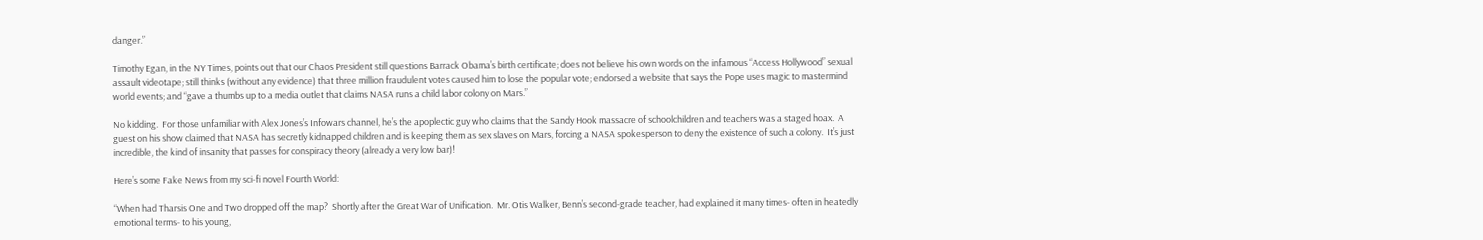danger.”

Timothy Egan, in the NY Times, points out that our Chaos President still questions Barrack Obama’s birth certificate; does not believe his own words on the infamous “Access Hollywood” sexual assault videotape; still thinks (without any evidence) that three million fraudulent votes caused him to lose the popular vote; endorsed a website that says the Pope uses magic to mastermind world events; and “gave a thumbs up to a media outlet that claims NASA runs a child labor colony on Mars.”

No kidding.  For those unfamiliar with Alex Jones’s Infowars channel, he’s the apoplectic guy who claims that the Sandy Hook massacre of schoolchildren and teachers was a staged hoax.  A guest on his show claimed that NASA has secretly kidnapped children and is keeping them as sex slaves on Mars, forcing a NASA spokesperson to deny the existence of such a colony.  It’s just incredible, the kind of insanity that passes for conspiracy theory (already a very low bar)!

Here’s some Fake News from my sci-fi novel Fourth World:

“When had Tharsis One and Two dropped off the map?  Shortly after the Great War of Unification.  Mr. Otis Walker, Benn’s second-grade teacher, had explained it many times- often in heatedly emotional terms- to his young,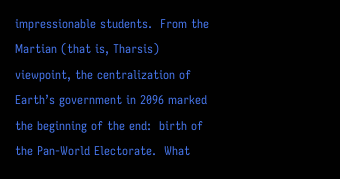impressionable students.  From the Martian (that is, Tharsis) viewpoint, the centralization of Earth’s government in 2096 marked the beginning of the end:  birth of the Pan-World Electorate.  What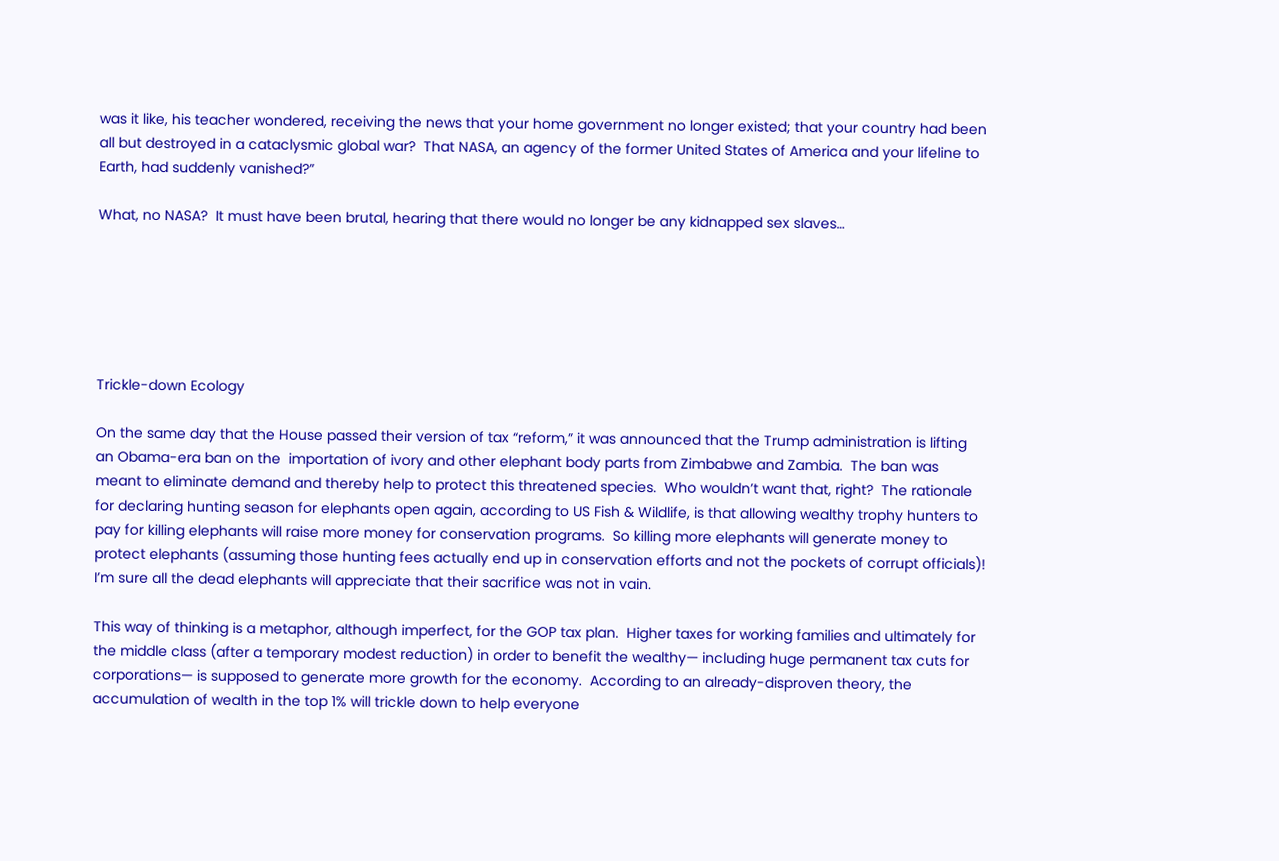was it like, his teacher wondered, receiving the news that your home government no longer existed; that your country had been all but destroyed in a cataclysmic global war?  That NASA, an agency of the former United States of America and your lifeline to Earth, had suddenly vanished?”

What, no NASA?  It must have been brutal, hearing that there would no longer be any kidnapped sex slaves…






Trickle-down Ecology

On the same day that the House passed their version of tax “reform,” it was announced that the Trump administration is lifting an Obama-era ban on the  importation of ivory and other elephant body parts from Zimbabwe and Zambia.  The ban was meant to eliminate demand and thereby help to protect this threatened species.  Who wouldn’t want that, right?  The rationale for declaring hunting season for elephants open again, according to US Fish & Wildlife, is that allowing wealthy trophy hunters to pay for killing elephants will raise more money for conservation programs.  So killing more elephants will generate money to protect elephants (assuming those hunting fees actually end up in conservation efforts and not the pockets of corrupt officials)!  I’m sure all the dead elephants will appreciate that their sacrifice was not in vain.

This way of thinking is a metaphor, although imperfect, for the GOP tax plan.  Higher taxes for working families and ultimately for the middle class (after a temporary modest reduction) in order to benefit the wealthy— including huge permanent tax cuts for corporations— is supposed to generate more growth for the economy.  According to an already-disproven theory, the accumulation of wealth in the top 1% will trickle down to help everyone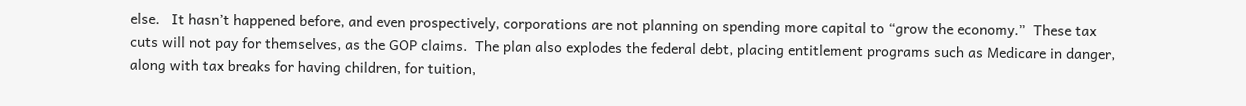else.   It hasn’t happened before, and even prospectively, corporations are not planning on spending more capital to “grow the economy.”  These tax cuts will not pay for themselves, as the GOP claims.  The plan also explodes the federal debt, placing entitlement programs such as Medicare in danger, along with tax breaks for having children, for tuition,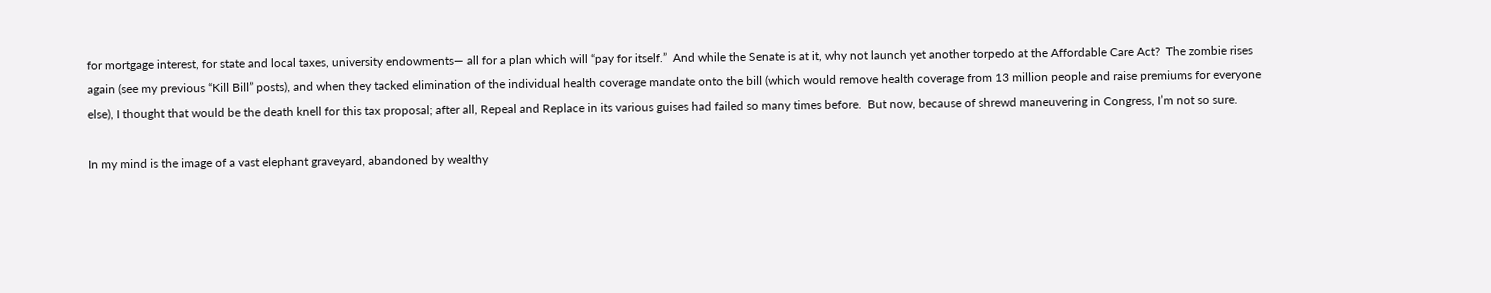for mortgage interest, for state and local taxes, university endowments— all for a plan which will “pay for itself.”  And while the Senate is at it, why not launch yet another torpedo at the Affordable Care Act?  The zombie rises again (see my previous “Kill Bill” posts), and when they tacked elimination of the individual health coverage mandate onto the bill (which would remove health coverage from 13 million people and raise premiums for everyone else), I thought that would be the death knell for this tax proposal; after all, Repeal and Replace in its various guises had failed so many times before.  But now, because of shrewd maneuvering in Congress, I’m not so sure.

In my mind is the image of a vast elephant graveyard, abandoned by wealthy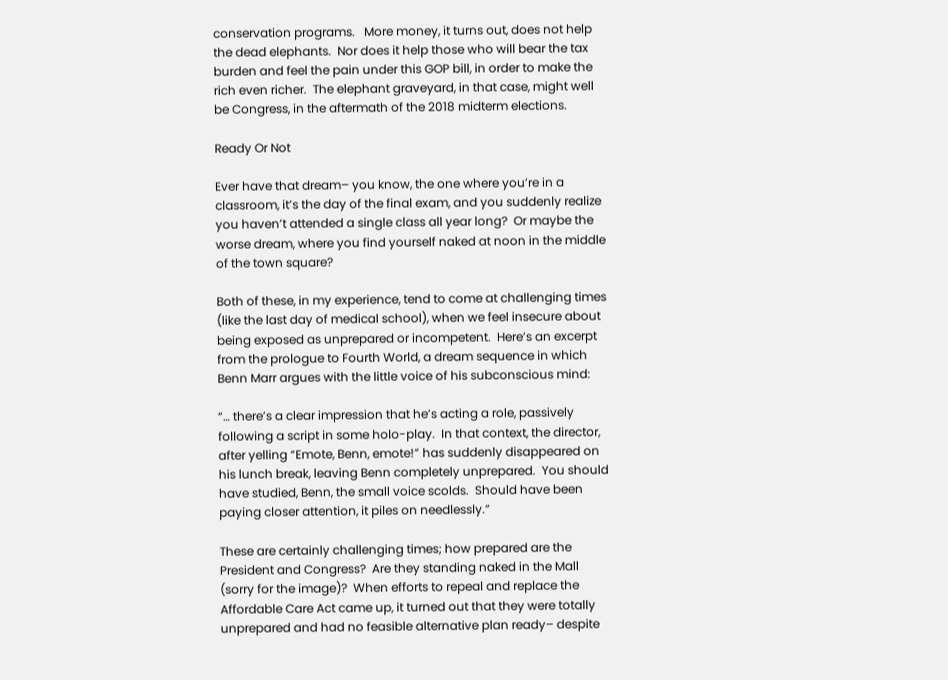conservation programs.   More money, it turns out, does not help the dead elephants.  Nor does it help those who will bear the tax burden and feel the pain under this GOP bill, in order to make the rich even richer.  The elephant graveyard, in that case, might well be Congress, in the aftermath of the 2018 midterm elections.

Ready Or Not

Ever have that dream– you know, the one where you’re in a classroom, it’s the day of the final exam, and you suddenly realize you haven’t attended a single class all year long?  Or maybe the worse dream, where you find yourself naked at noon in the middle of the town square?

Both of these, in my experience, tend to come at challenging times (like the last day of medical school), when we feel insecure about being exposed as unprepared or incompetent.  Here’s an excerpt from the prologue to Fourth World, a dream sequence in which Benn Marr argues with the little voice of his subconscious mind:

“… there’s a clear impression that he’s acting a role, passively following a script in some holo-play.  In that context, the director, after yelling “Emote, Benn, emote!” has suddenly disappeared on his lunch break, leaving Benn completely unprepared.  You should have studied, Benn, the small voice scolds.  Should have been paying closer attention, it piles on needlessly.”

These are certainly challenging times; how prepared are the President and Congress?  Are they standing naked in the Mall (sorry for the image)?  When efforts to repeal and replace the Affordable Care Act came up, it turned out that they were totally unprepared and had no feasible alternative plan ready– despite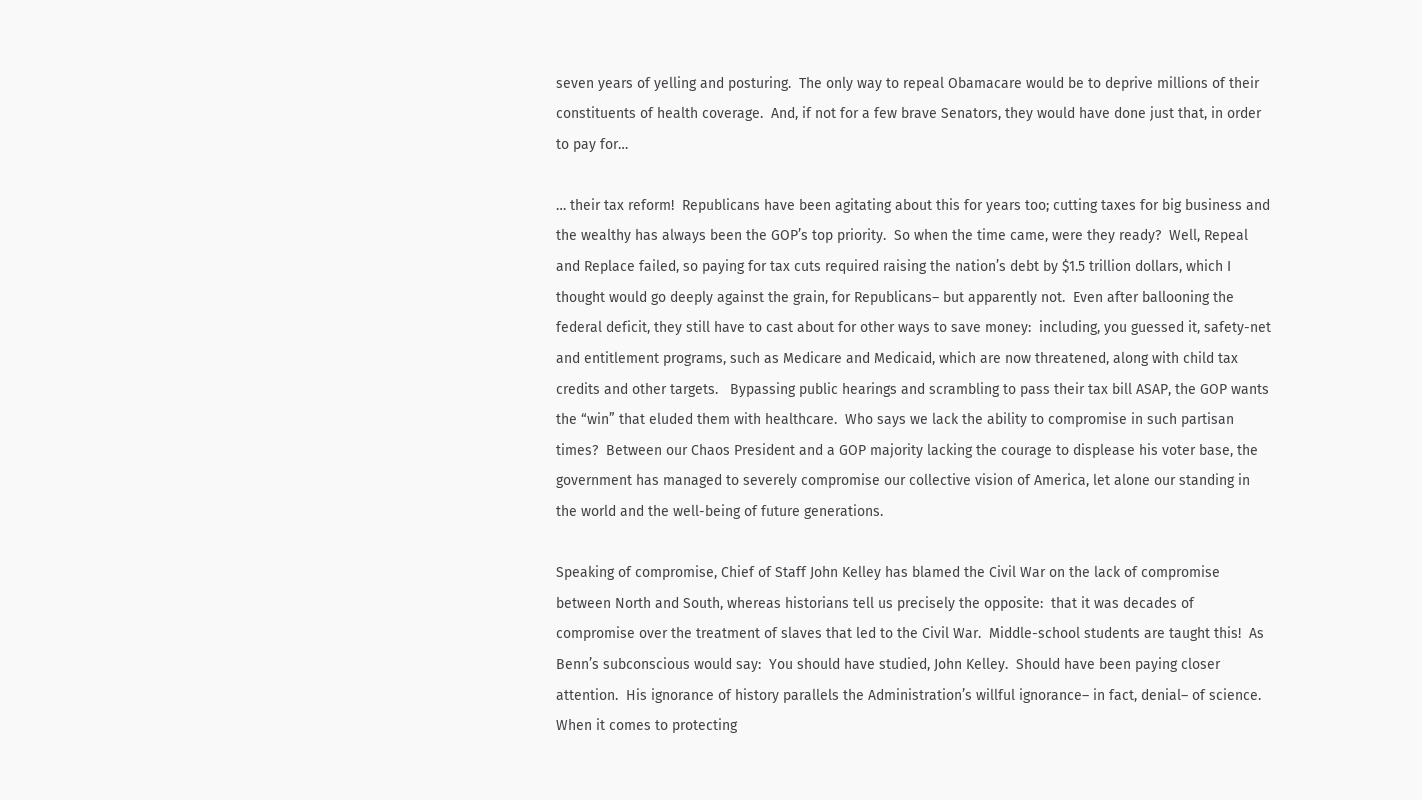seven years of yelling and posturing.  The only way to repeal Obamacare would be to deprive millions of their constituents of health coverage.  And, if not for a few brave Senators, they would have done just that, in order to pay for…

… their tax reform!  Republicans have been agitating about this for years too; cutting taxes for big business and the wealthy has always been the GOP’s top priority.  So when the time came, were they ready?  Well, Repeal and Replace failed, so paying for tax cuts required raising the nation’s debt by $1.5 trillion dollars, which I thought would go deeply against the grain, for Republicans– but apparently not.  Even after ballooning the federal deficit, they still have to cast about for other ways to save money:  including, you guessed it, safety-net and entitlement programs, such as Medicare and Medicaid, which are now threatened, along with child tax credits and other targets.   Bypassing public hearings and scrambling to pass their tax bill ASAP, the GOP wants the “win” that eluded them with healthcare.  Who says we lack the ability to compromise in such partisan times?  Between our Chaos President and a GOP majority lacking the courage to displease his voter base, the government has managed to severely compromise our collective vision of America, let alone our standing in the world and the well-being of future generations.

Speaking of compromise, Chief of Staff John Kelley has blamed the Civil War on the lack of compromise between North and South, whereas historians tell us precisely the opposite:  that it was decades of compromise over the treatment of slaves that led to the Civil War.  Middle-school students are taught this!  As Benn’s subconscious would say:  You should have studied, John Kelley.  Should have been paying closer attention.  His ignorance of history parallels the Administration’s willful ignorance– in fact, denial– of science.  When it comes to protecting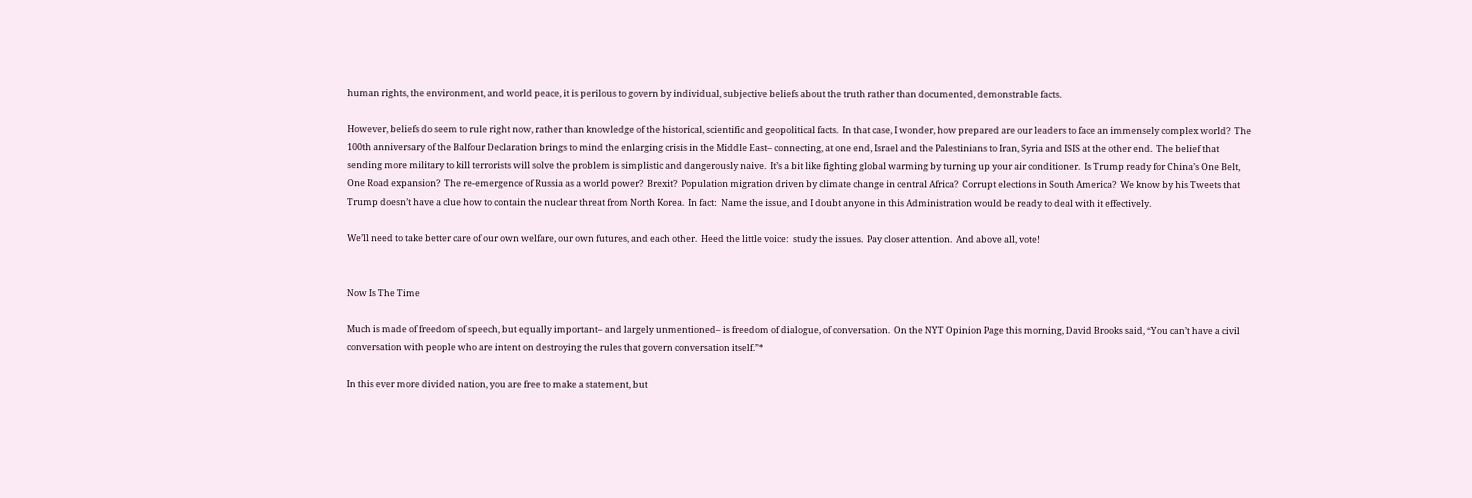human rights, the environment, and world peace, it is perilous to govern by individual, subjective beliefs about the truth rather than documented, demonstrable facts.

However, beliefs do seem to rule right now, rather than knowledge of the historical, scientific and geopolitical facts.  In that case, I wonder, how prepared are our leaders to face an immensely complex world?  The 100th anniversary of the Balfour Declaration brings to mind the enlarging crisis in the Middle East– connecting, at one end, Israel and the Palestinians to Iran, Syria and ISIS at the other end.  The belief that sending more military to kill terrorists will solve the problem is simplistic and dangerously naive.  It’s a bit like fighting global warming by turning up your air conditioner.  Is Trump ready for China’s One Belt, One Road expansion?  The re-emergence of Russia as a world power?  Brexit?  Population migration driven by climate change in central Africa?  Corrupt elections in South America?  We know by his Tweets that Trump doesn’t have a clue how to contain the nuclear threat from North Korea.  In fact:  Name the issue, and I doubt anyone in this Administration would be ready to deal with it effectively.

We’ll need to take better care of our own welfare, our own futures, and each other.  Heed the little voice:  study the issues.  Pay closer attention.  And above all, vote!


Now Is The Time

Much is made of freedom of speech, but equally important– and largely unmentioned– is freedom of dialogue, of conversation.  On the NYT Opinion Page this morning, David Brooks said, “You can’t have a civil conversation with people who are intent on destroying the rules that govern conversation itself.”*

In this ever more divided nation, you are free to make a statement, but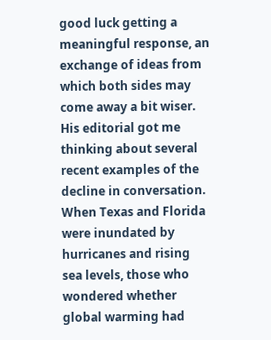good luck getting a meaningful response, an exchange of ideas from which both sides may come away a bit wiser.  His editorial got me thinking about several recent examples of the decline in conversation.  When Texas and Florida were inundated by hurricanes and rising sea levels, those who wondered whether global warming had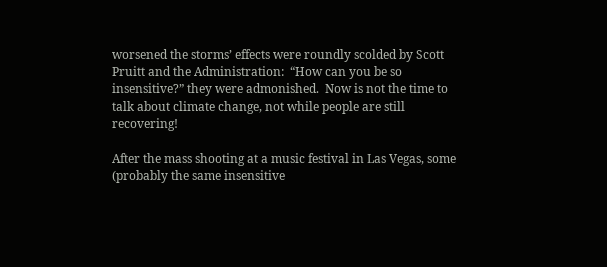worsened the storms’ effects were roundly scolded by Scott Pruitt and the Administration:  “How can you be so insensitive?” they were admonished.  Now is not the time to talk about climate change, not while people are still recovering!

After the mass shooting at a music festival in Las Vegas, some (probably the same insensitive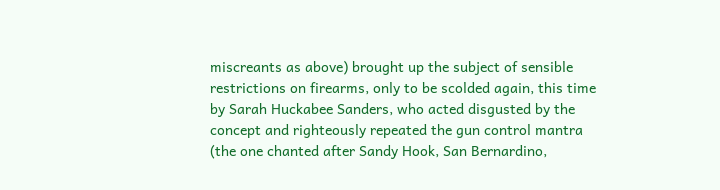miscreants as above) brought up the subject of sensible restrictions on firearms, only to be scolded again, this time by Sarah Huckabee Sanders, who acted disgusted by the concept and righteously repeated the gun control mantra (the one chanted after Sandy Hook, San Bernardino,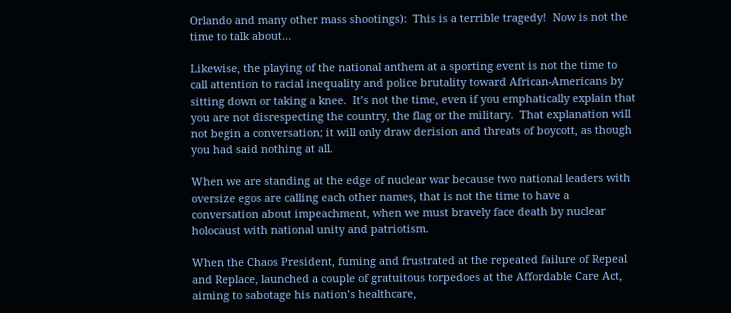Orlando and many other mass shootings):  This is a terrible tragedy!  Now is not the time to talk about…

Likewise, the playing of the national anthem at a sporting event is not the time to call attention to racial inequality and police brutality toward African-Americans by sitting down or taking a knee.  It’s not the time, even if you emphatically explain that you are not disrespecting the country, the flag or the military.  That explanation will not begin a conversation; it will only draw derision and threats of boycott, as though you had said nothing at all.

When we are standing at the edge of nuclear war because two national leaders with oversize egos are calling each other names, that is not the time to have a conversation about impeachment, when we must bravely face death by nuclear holocaust with national unity and patriotism.

When the Chaos President, fuming and frustrated at the repeated failure of Repeal and Replace, launched a couple of gratuitous torpedoes at the Affordable Care Act, aiming to sabotage his nation’s healthcare,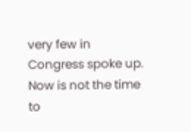very few in Congress spoke up.  Now is not the time to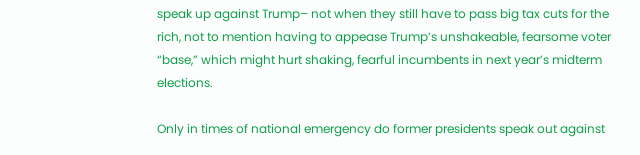speak up against Trump– not when they still have to pass big tax cuts for the rich, not to mention having to appease Trump’s unshakeable, fearsome voter “base,” which might hurt shaking, fearful incumbents in next year’s midterm elections.

Only in times of national emergency do former presidents speak out against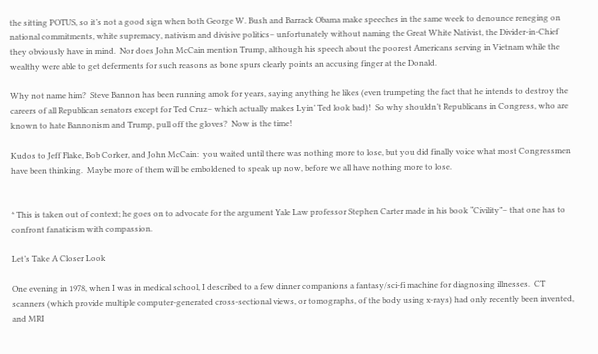the sitting POTUS, so it’s not a good sign when both George W. Bush and Barrack Obama make speeches in the same week to denounce reneging on national commitments, white supremacy, nativism and divisive politics– unfortunately without naming the Great White Nativist, the Divider-in-Chief they obviously have in mind.  Nor does John McCain mention Trump, although his speech about the poorest Americans serving in Vietnam while the wealthy were able to get deferments for such reasons as bone spurs clearly points an accusing finger at the Donald.

Why not name him?  Steve Bannon has been running amok for years, saying anything he likes (even trumpeting the fact that he intends to destroy the careers of all Republican senators except for Ted Cruz– which actually makes Lyin’ Ted look bad)!  So why shouldn’t Republicans in Congress, who are known to hate Bannonism and Trump, pull off the gloves?  Now is the time!

Kudos to Jeff Flake, Bob Corker, and John McCain:  you waited until there was nothing more to lose, but you did finally voice what most Congressmen have been thinking.  Maybe more of them will be emboldened to speak up now, before we all have nothing more to lose.


* This is taken out of context; he goes on to advocate for the argument Yale Law professor Stephen Carter made in his book “Civility”– that one has to confront fanaticism with compassion.

Let’s Take A Closer Look

One evening in 1978, when I was in medical school, I described to a few dinner companions a fantasy/sci-fi machine for diagnosing illnesses.  CT scanners (which provide multiple computer-generated cross-sectional views, or tomographs, of the body using x-rays) had only recently been invented, and MRI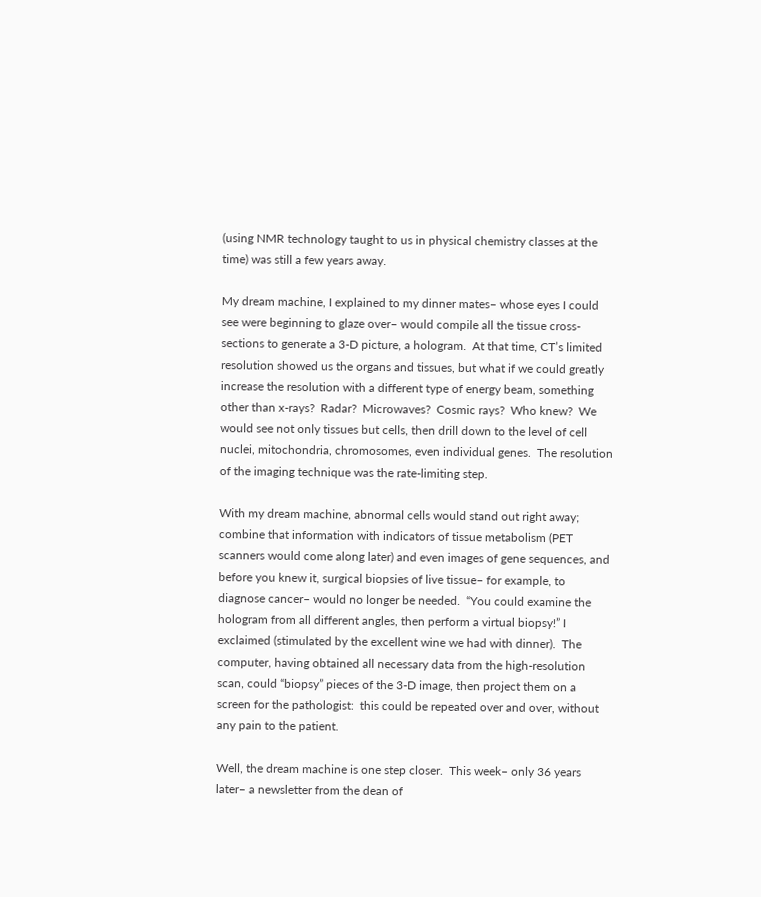(using NMR technology taught to us in physical chemistry classes at the time) was still a few years away.

My dream machine, I explained to my dinner mates– whose eyes I could see were beginning to glaze over– would compile all the tissue cross-sections to generate a 3-D picture, a hologram.  At that time, CT’s limited resolution showed us the organs and tissues, but what if we could greatly increase the resolution with a different type of energy beam, something other than x-rays?  Radar?  Microwaves?  Cosmic rays?  Who knew?  We would see not only tissues but cells, then drill down to the level of cell nuclei, mitochondria, chromosomes, even individual genes.  The resolution of the imaging technique was the rate-limiting step.

With my dream machine, abnormal cells would stand out right away; combine that information with indicators of tissue metabolism (PET scanners would come along later) and even images of gene sequences, and before you knew it, surgical biopsies of live tissue– for example, to diagnose cancer– would no longer be needed.  “You could examine the hologram from all different angles, then perform a virtual biopsy!” I exclaimed (stimulated by the excellent wine we had with dinner).  The computer, having obtained all necessary data from the high-resolution scan, could “biopsy” pieces of the 3-D image, then project them on a screen for the pathologist:  this could be repeated over and over, without any pain to the patient.

Well, the dream machine is one step closer.  This week– only 36 years later– a newsletter from the dean of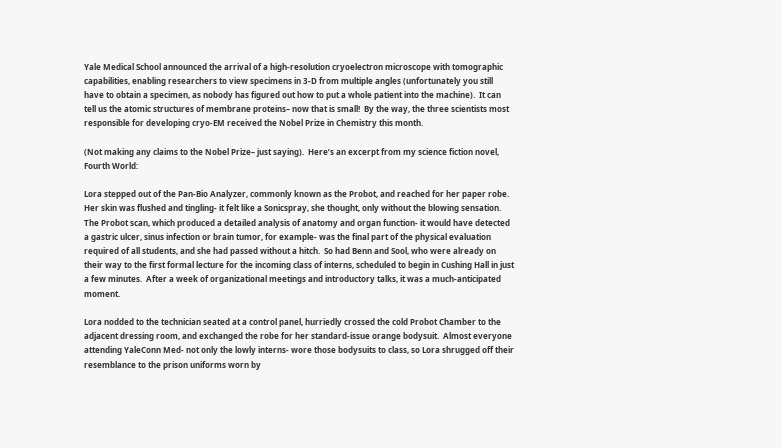Yale Medical School announced the arrival of a high-resolution cryoelectron microscope with tomographic capabilities, enabling researchers to view specimens in 3-D from multiple angles (unfortunately you still have to obtain a specimen, as nobody has figured out how to put a whole patient into the machine).  It can tell us the atomic structures of membrane proteins– now that is small!  By the way, the three scientists most responsible for developing cryo-EM received the Nobel Prize in Chemistry this month.

(Not making any claims to the Nobel Prize– just saying).  Here’s an excerpt from my science fiction novel, Fourth World:

Lora stepped out of the Pan-Bio Analyzer, commonly known as the Probot, and reached for her paper robe.  Her skin was flushed and tingling- it felt like a Sonicspray, she thought, only without the blowing sensation.  The Probot scan, which produced a detailed analysis of anatomy and organ function- it would have detected a gastric ulcer, sinus infection or brain tumor, for example- was the final part of the physical evaluation required of all students, and she had passed without a hitch.  So had Benn and Sool, who were already on their way to the first formal lecture for the incoming class of interns, scheduled to begin in Cushing Hall in just a few minutes.  After a week of organizational meetings and introductory talks, it was a much-anticipated moment.

Lora nodded to the technician seated at a control panel, hurriedly crossed the cold Probot Chamber to the adjacent dressing room, and exchanged the robe for her standard-issue orange bodysuit.  Almost everyone attending YaleConn Med- not only the lowly interns- wore those bodysuits to class, so Lora shrugged off their resemblance to the prison uniforms worn by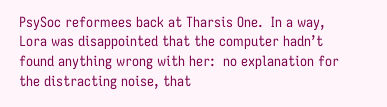PsySoc reformees back at Tharsis One.  In a way, Lora was disappointed that the computer hadn’t found anything wrong with her:  no explanation for the distracting noise, that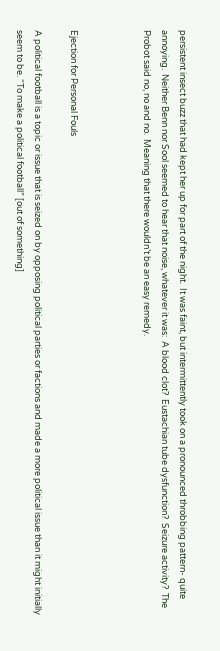persistent insect buzz that had kept her up for part of the night.  It was faint, but intermittently took on a pronounced throbbing pattern- quite annoying.  Neither Benn nor Sool seemed to hear that noise, whatever it was:  A blood clot?  Eustachian tube dysfunction?  Seizure activity?  The Probot said no, no and no.  Meaning that there wouldn’t be an easy remedy.



Ejection for Personal Fouls

A political football is a topic or issue that is seized on by opposing political parties or factions and made a more political issue than it might initially seem to be. “To make a political football” [out of something]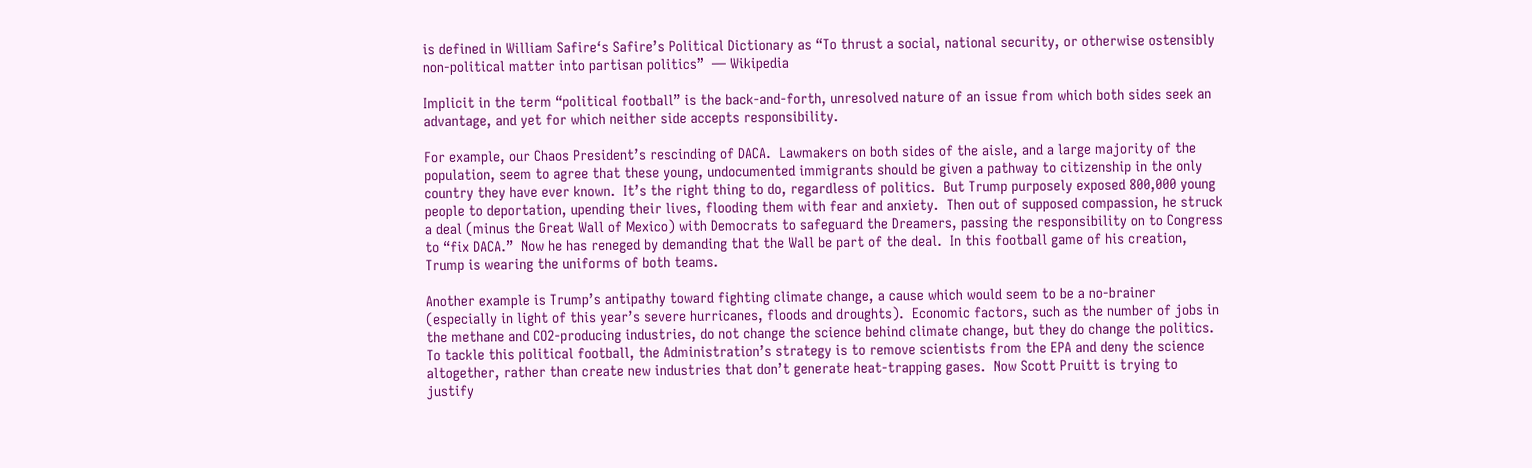is defined in William Safire‘s Safire’s Political Dictionary as “To thrust a social, national security, or otherwise ostensibly non-political matter into partisan politics”  — Wikipedia

Implicit in the term “political football” is the back-and-forth, unresolved nature of an issue from which both sides seek an advantage, and yet for which neither side accepts responsibility.

For example, our Chaos President’s rescinding of DACA.  Lawmakers on both sides of the aisle, and a large majority of the population, seem to agree that these young, undocumented immigrants should be given a pathway to citizenship in the only country they have ever known.  It’s the right thing to do, regardless of politics.  But Trump purposely exposed 800,000 young people to deportation, upending their lives, flooding them with fear and anxiety.  Then out of supposed compassion, he struck a deal (minus the Great Wall of Mexico) with Democrats to safeguard the Dreamers, passing the responsibility on to Congress to “fix DACA.”  Now he has reneged by demanding that the Wall be part of the deal.  In this football game of his creation, Trump is wearing the uniforms of both teams.

Another example is Trump’s antipathy toward fighting climate change, a cause which would seem to be a no-brainer (especially in light of this year’s severe hurricanes, floods and droughts).  Economic factors, such as the number of jobs in the methane and CO2-producing industries, do not change the science behind climate change, but they do change the politics.  To tackle this political football, the Administration’s strategy is to remove scientists from the EPA and deny the science altogether, rather than create new industries that don’t generate heat-trapping gases.  Now Scott Pruitt is trying to justify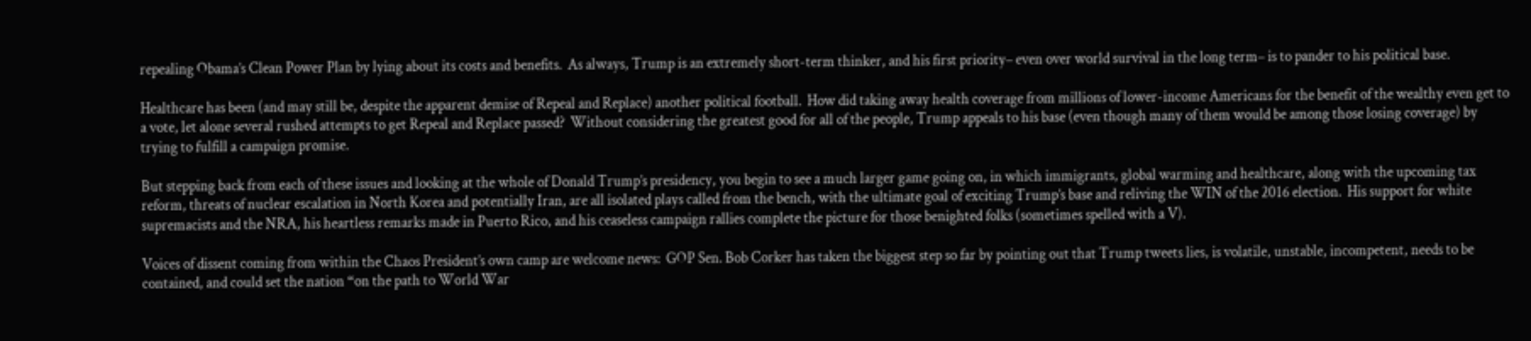repealing Obama’s Clean Power Plan by lying about its costs and benefits.  As always, Trump is an extremely short-term thinker, and his first priority– even over world survival in the long term– is to pander to his political base.

Healthcare has been (and may still be, despite the apparent demise of Repeal and Replace) another political football.  How did taking away health coverage from millions of lower-income Americans for the benefit of the wealthy even get to a vote, let alone several rushed attempts to get Repeal and Replace passed?  Without considering the greatest good for all of the people, Trump appeals to his base (even though many of them would be among those losing coverage) by trying to fulfill a campaign promise.

But stepping back from each of these issues and looking at the whole of Donald Trump’s presidency, you begin to see a much larger game going on, in which immigrants, global warming and healthcare, along with the upcoming tax reform, threats of nuclear escalation in North Korea and potentially Iran, are all isolated plays called from the bench, with the ultimate goal of exciting Trump’s base and reliving the WIN of the 2016 election.  His support for white supremacists and the NRA, his heartless remarks made in Puerto Rico, and his ceaseless campaign rallies complete the picture for those benighted folks (sometimes spelled with a V).

Voices of dissent coming from within the Chaos President’s own camp are welcome news:  GOP Sen. Bob Corker has taken the biggest step so far by pointing out that Trump tweets lies, is volatile, unstable, incompetent, needs to be contained, and could set the nation “on the path to World War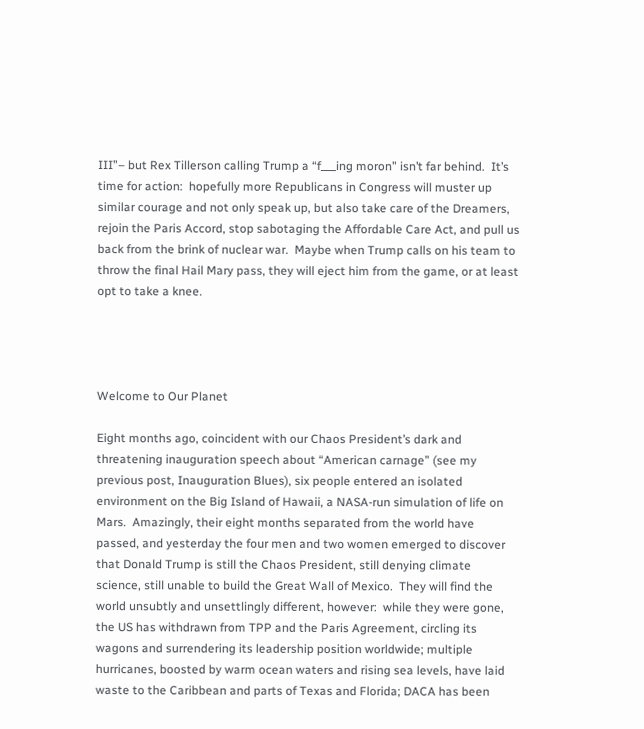III”– but Rex Tillerson calling Trump a “f___ing moron” isn’t far behind.  It’s time for action:  hopefully more Republicans in Congress will muster up similar courage and not only speak up, but also take care of the Dreamers, rejoin the Paris Accord, stop sabotaging the Affordable Care Act, and pull us back from the brink of nuclear war.  Maybe when Trump calls on his team to throw the final Hail Mary pass, they will eject him from the game, or at least opt to take a knee.




Welcome to Our Planet

Eight months ago, coincident with our Chaos President’s dark and threatening inauguration speech about “American carnage” (see my previous post, Inauguration Blues), six people entered an isolated environment on the Big Island of Hawaii, a NASA-run simulation of life on Mars.  Amazingly, their eight months separated from the world have passed, and yesterday the four men and two women emerged to discover that Donald Trump is still the Chaos President, still denying climate science, still unable to build the Great Wall of Mexico.  They will find the world unsubtly and unsettlingly different, however:  while they were gone, the US has withdrawn from TPP and the Paris Agreement, circling its wagons and surrendering its leadership position worldwide; multiple hurricanes, boosted by warm ocean waters and rising sea levels, have laid waste to the Caribbean and parts of Texas and Florida; DACA has been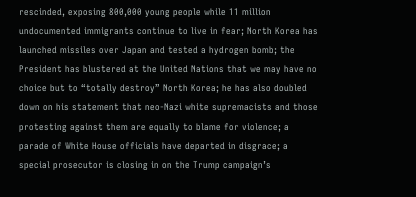rescinded, exposing 800,000 young people while 11 million undocumented immigrants continue to live in fear; North Korea has launched missiles over Japan and tested a hydrogen bomb; the President has blustered at the United Nations that we may have no choice but to “totally destroy” North Korea; he has also doubled down on his statement that neo-Nazi white supremacists and those protesting against them are equally to blame for violence; a parade of White House officials have departed in disgrace; a special prosecutor is closing in on the Trump campaign’s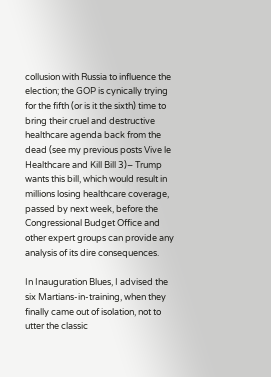collusion with Russia to influence the election; the GOP is cynically trying for the fifth (or is it the sixth) time to bring their cruel and destructive healthcare agenda back from the dead (see my previous posts Vive le Healthcare and Kill Bill 3)– Trump wants this bill, which would result in millions losing healthcare coverage, passed by next week, before the Congressional Budget Office and other expert groups can provide any analysis of its dire consequences.

In Inauguration Blues, I advised the six Martians-in-training, when they finally came out of isolation, not to utter the classic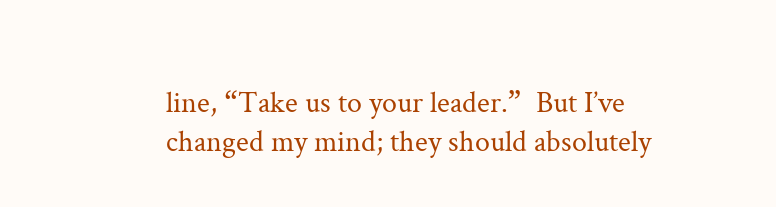line, “Take us to your leader.”  But I’ve changed my mind; they should absolutely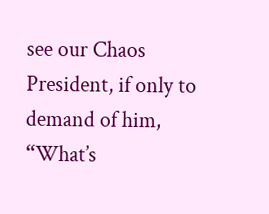see our Chaos President, if only to demand of him, “What’s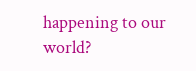happening to our world?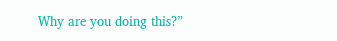Why are you doing this?”